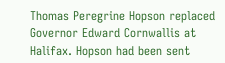Thomas Peregrine Hopson replaced Governor Edward Cornwallis at Halifax. Hopson had been sent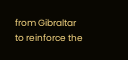from Gibraltar to reinforce the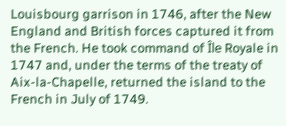Louisbourg garrison in 1746, after the New England and British forces captured it from the French. He took command of Île Royale in 1747 and, under the terms of the treaty of Aix-la-Chapelle, returned the island to the French in July of 1749.